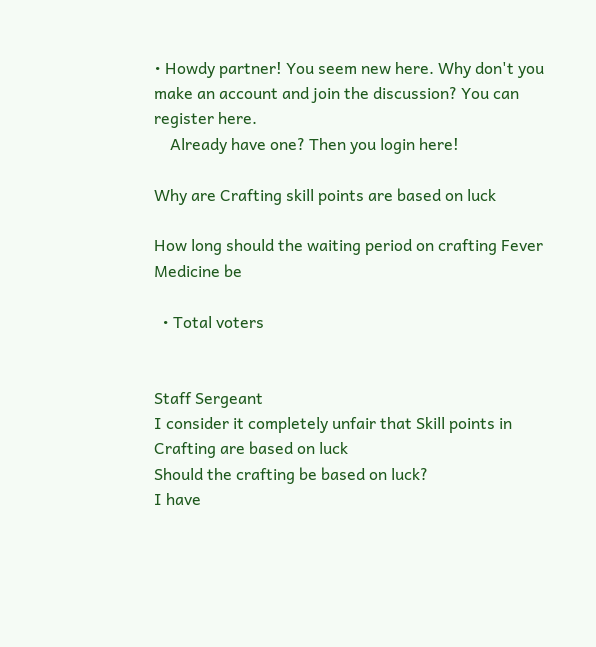• Howdy partner! You seem new here. Why don't you make an account and join the discussion? You can register here.
    Already have one? Then you login here!

Why are Crafting skill points are based on luck

How long should the waiting period on crafting Fever Medicine be

  • Total voters


Staff Sergeant
I consider it completely unfair that Skill points in Crafting are based on luck
Should the crafting be based on luck?
I have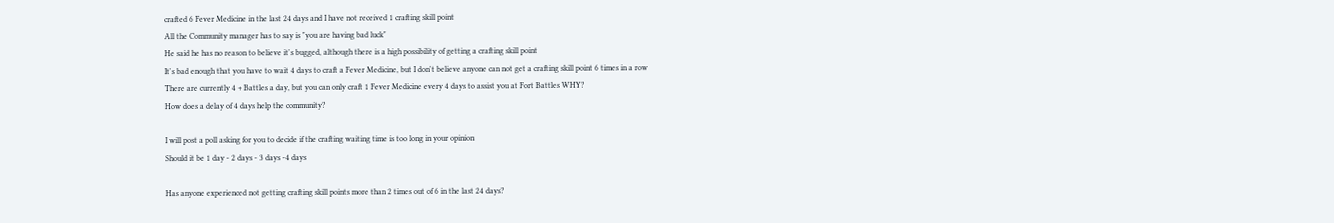crafted 6 Fever Medicine in the last 24 days and I have not received 1 crafting skill point
All the Community manager has to say is "you are having bad luck"
He said he has no reason to believe it's bugged, although there is a high possibility of getting a crafting skill point
It's bad enough that you have to wait 4 days to craft a Fever Medicine, but I don't believe anyone can not get a crafting skill point 6 times in a row
There are currently 4 + Battles a day, but you can only craft 1 Fever Medicine every 4 days to assist you at Fort Battles WHY?
How does a delay of 4 days help the community?

I will post a poll asking for you to decide if the crafting waiting time is too long in your opinion
Should it be 1 day - 2 days - 3 days -4 days

Has anyone experienced not getting crafting skill points more than 2 times out of 6 in the last 24 days?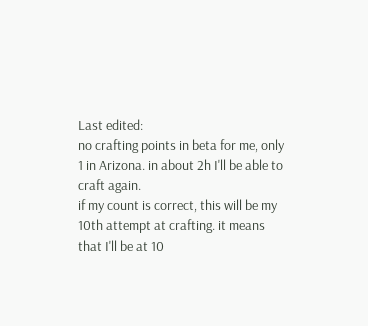Last edited:
no crafting points in beta for me, only 1 in Arizona. in about 2h I'll be able to craft again.
if my count is correct, this will be my 10th attempt at crafting. it means that I'll be at 10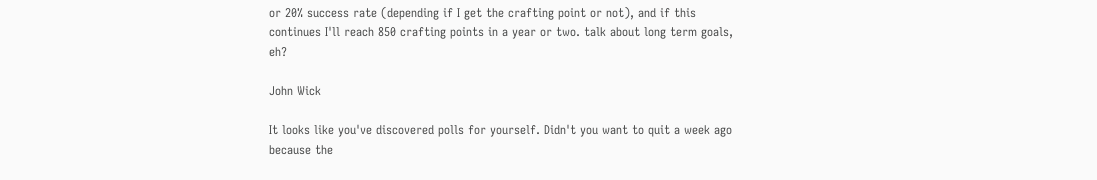or 20% success rate (depending if I get the crafting point or not), and if this continues I'll reach 850 crafting points in a year or two. talk about long term goals, eh?

John Wick

It looks like you've discovered polls for yourself. Didn't you want to quit a week ago because the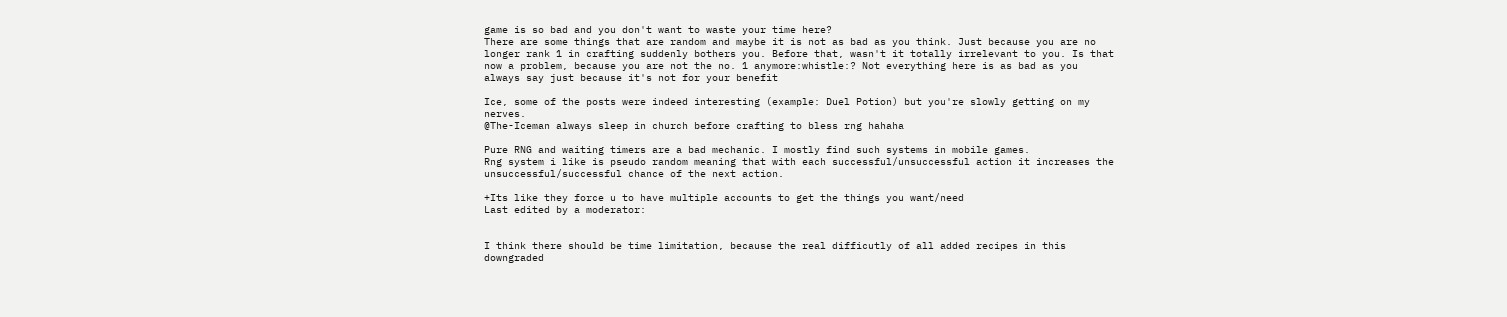game is so bad and you don't want to waste your time here?
There are some things that are random and maybe it is not as bad as you think. Just because you are no longer rank 1 in crafting suddenly bothers you. Before that, wasn't it totally irrelevant to you. Is that now a problem, because you are not the no. 1 anymore:whistle:? Not everything here is as bad as you always say just because it's not for your benefit

Ice, some of the posts were indeed interesting (example: Duel Potion) but you're slowly getting on my nerves.
@The-Iceman always sleep in church before crafting to bless rng hahaha

Pure RNG and waiting timers are a bad mechanic. I mostly find such systems in mobile games.
Rng system i like is pseudo random meaning that with each successful/unsuccessful action it increases the unsuccessful/successful chance of the next action.

+Its like they force u to have multiple accounts to get the things you want/need
Last edited by a moderator:


I think there should be time limitation, because the real difficutly of all added recipes in this downgraded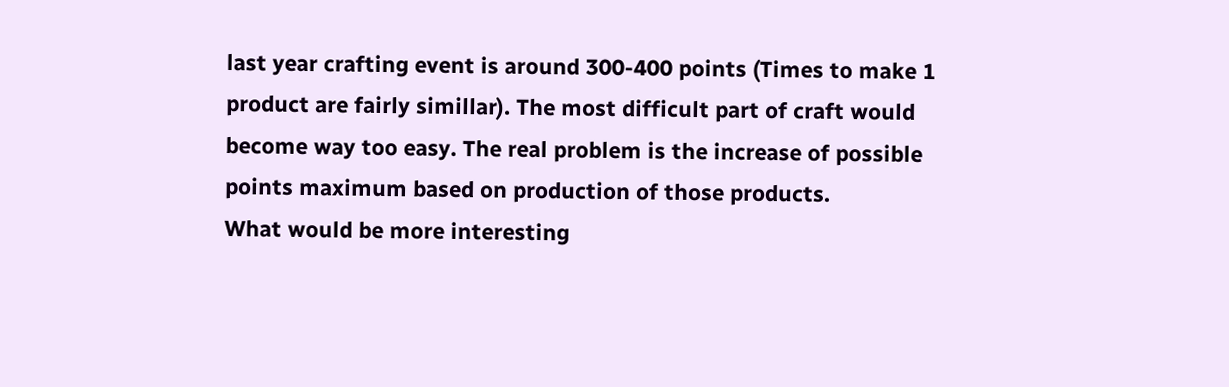last year crafting event is around 300-400 points (Times to make 1 product are fairly simillar). The most difficult part of craft would become way too easy. The real problem is the increase of possible points maximum based on production of those products.
What would be more interesting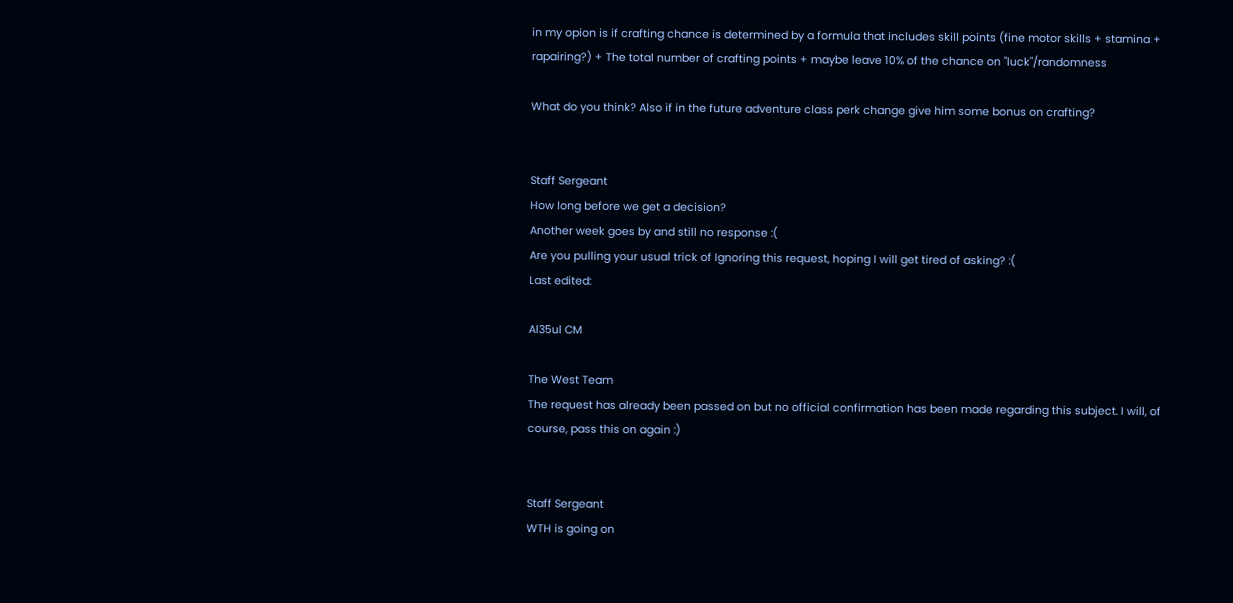in my opion is if crafting chance is determined by a formula that includes skill points (fine motor skills + stamina + rapairing?) + The total number of crafting points + maybe leave 10% of the chance on "luck"/randomness

What do you think? Also if in the future adventure class perk change give him some bonus on crafting?


Staff Sergeant
How long before we get a decision?
Another week goes by and still no response :(
Are you pulling your usual trick of Ignoring this request, hoping I will get tired of asking? :(
Last edited:

Al35ul CM

The West Team
The request has already been passed on but no official confirmation has been made regarding this subject. I will, of course, pass this on again :)


Staff Sergeant
WTH is going on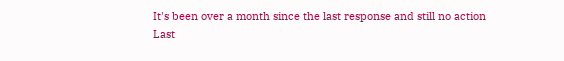It's been over a month since the last response and still no action
Last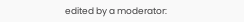edited by a moderator: